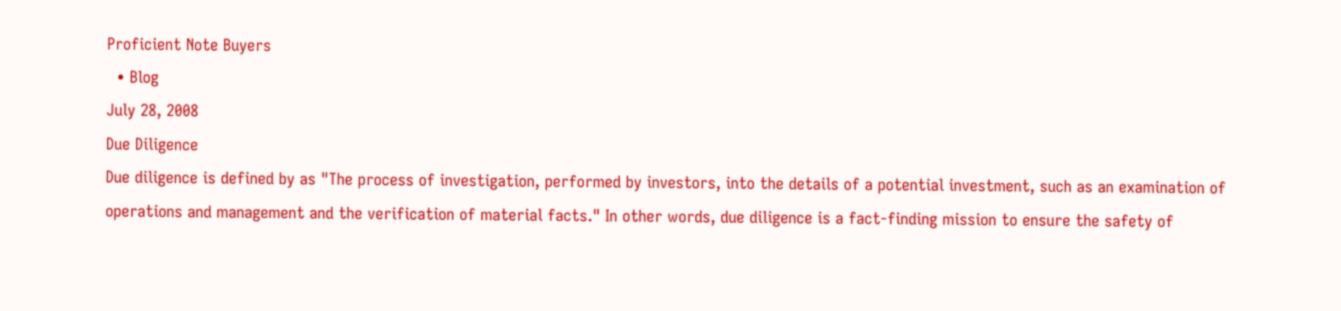Proficient Note Buyers
  • Blog
July 28, 2008
Due Diligence
Due diligence is defined by as "The process of investigation, performed by investors, into the details of a potential investment, such as an examination of operations and management and the verification of material facts." In other words, due diligence is a fact-finding mission to ensure the safety of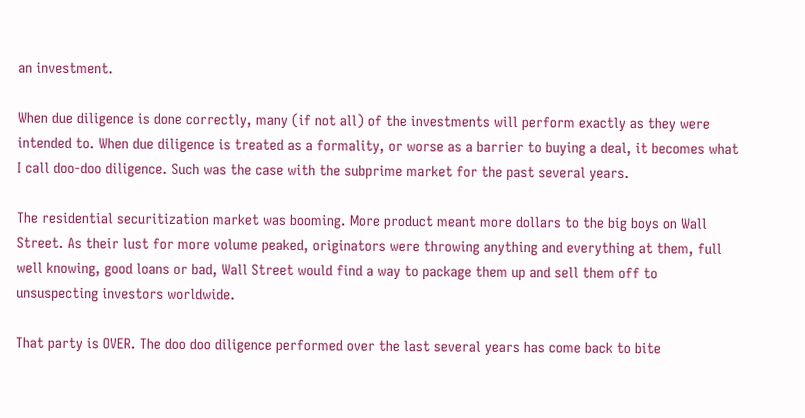an investment.

When due diligence is done correctly, many (if not all) of the investments will perform exactly as they were intended to. When due diligence is treated as a formality, or worse as a barrier to buying a deal, it becomes what I call doo-doo diligence. Such was the case with the subprime market for the past several years.

The residential securitization market was booming. More product meant more dollars to the big boys on Wall Street. As their lust for more volume peaked, originators were throwing anything and everything at them, full well knowing, good loans or bad, Wall Street would find a way to package them up and sell them off to unsuspecting investors worldwide.

That party is OVER. The doo doo diligence performed over the last several years has come back to bite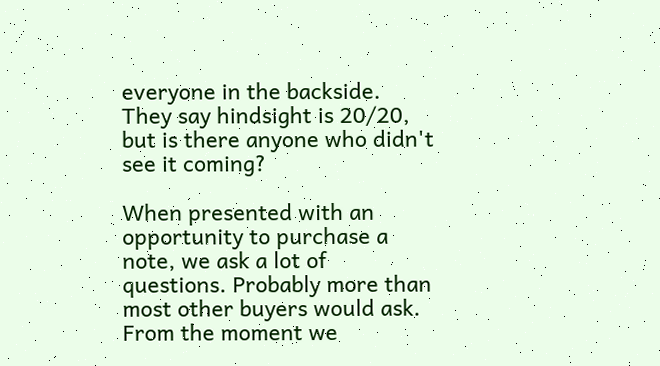everyone in the backside. They say hindsight is 20/20, but is there anyone who didn't see it coming?

When presented with an opportunity to purchase a note, we ask a lot of questions. Probably more than most other buyers would ask. From the moment we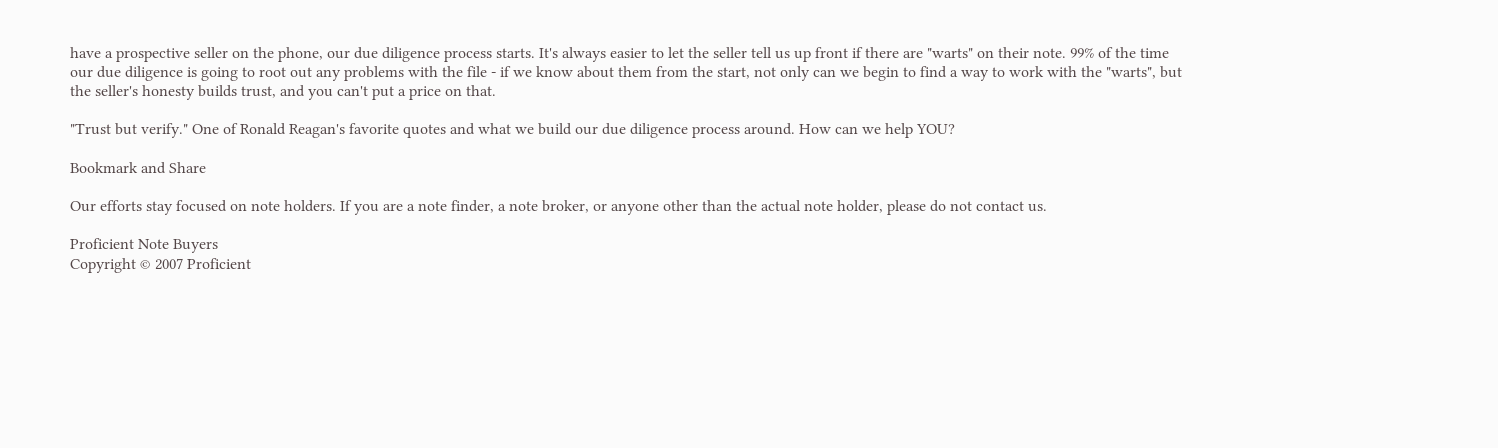have a prospective seller on the phone, our due diligence process starts. It's always easier to let the seller tell us up front if there are "warts" on their note. 99% of the time our due diligence is going to root out any problems with the file - if we know about them from the start, not only can we begin to find a way to work with the "warts", but the seller's honesty builds trust, and you can't put a price on that.

"Trust but verify." One of Ronald Reagan's favorite quotes and what we build our due diligence process around. How can we help YOU?

Bookmark and Share

Our efforts stay focused on note holders. If you are a note finder, a note broker, or anyone other than the actual note holder, please do not contact us.

Proficient Note Buyers
Copyright © 2007 Proficient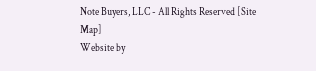Note Buyers, LLC - All Rights Reserved [Site Map]
Website by